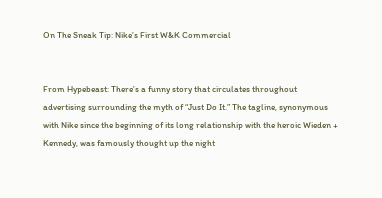On The Sneak Tip: Nike’s First W&K Commercial


From Hypebeast: There’s a funny story that circulates throughout advertising surrounding the myth of “Just Do It.” The tagline, synonymous with Nike since the beginning of its long relationship with the heroic Wieden + Kennedy, was famously thought up the night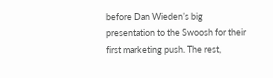before Dan Wieden’s big presentation to the Swoosh for their first marketing push. The rest,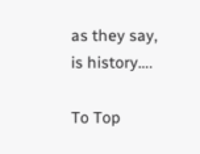as they say, is history….

To Top